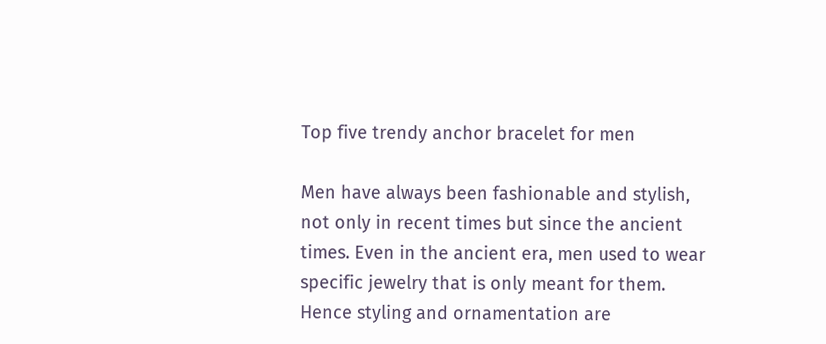Top five trendy anchor bracelet for men

Men have always been fashionable and stylish, not only in recent times but since the ancient times. Even in the ancient era, men used to wear specific jewelry that is only meant for them. Hence styling and ornamentation are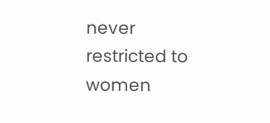never restricted to women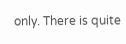only. There is quite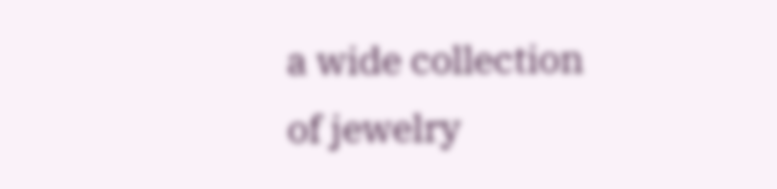a wide collection of jewelry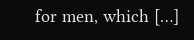for men, which […]